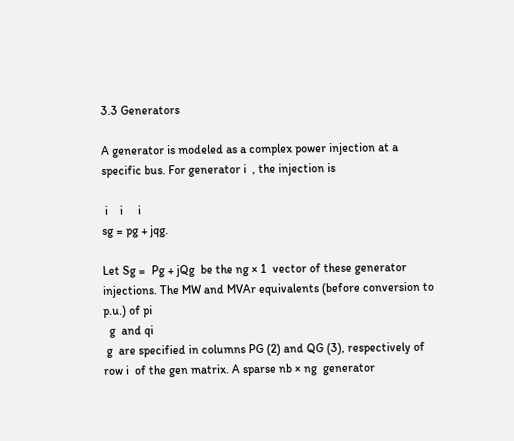3.3 Generators

A generator is modeled as a complex power injection at a specific bus. For generator i  , the injection is

 i    i     i
sg = pg + jqg.

Let Sg =  Pg + jQg  be the ng × 1  vector of these generator injections. The MW and MVAr equivalents (before conversion to p.u.) of pi
  g  and qi
 g  are specified in columns PG (2) and QG (3), respectively of row i  of the gen matrix. A sparse nb × ng  generator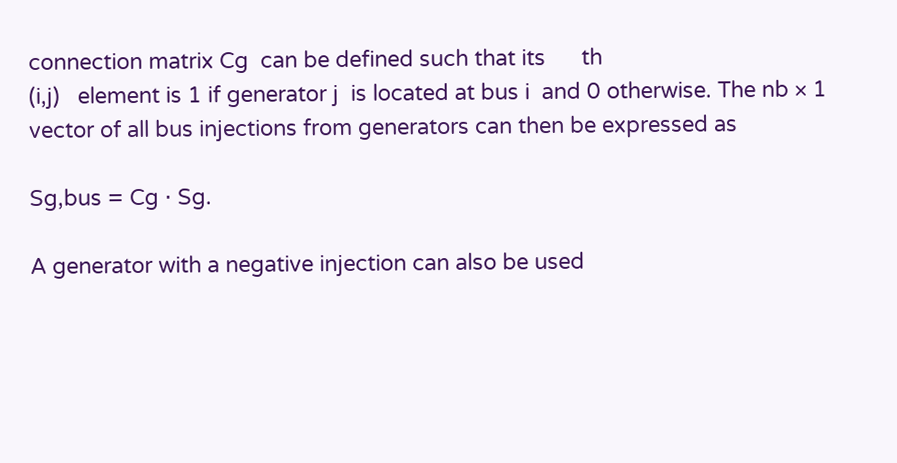connection matrix Cg  can be defined such that its      th
(i,j)   element is 1 if generator j  is located at bus i  and 0 otherwise. The nb × 1  vector of all bus injections from generators can then be expressed as

Sg,bus = Cg ⋅ Sg.

A generator with a negative injection can also be used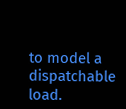to model a dispatchable load.